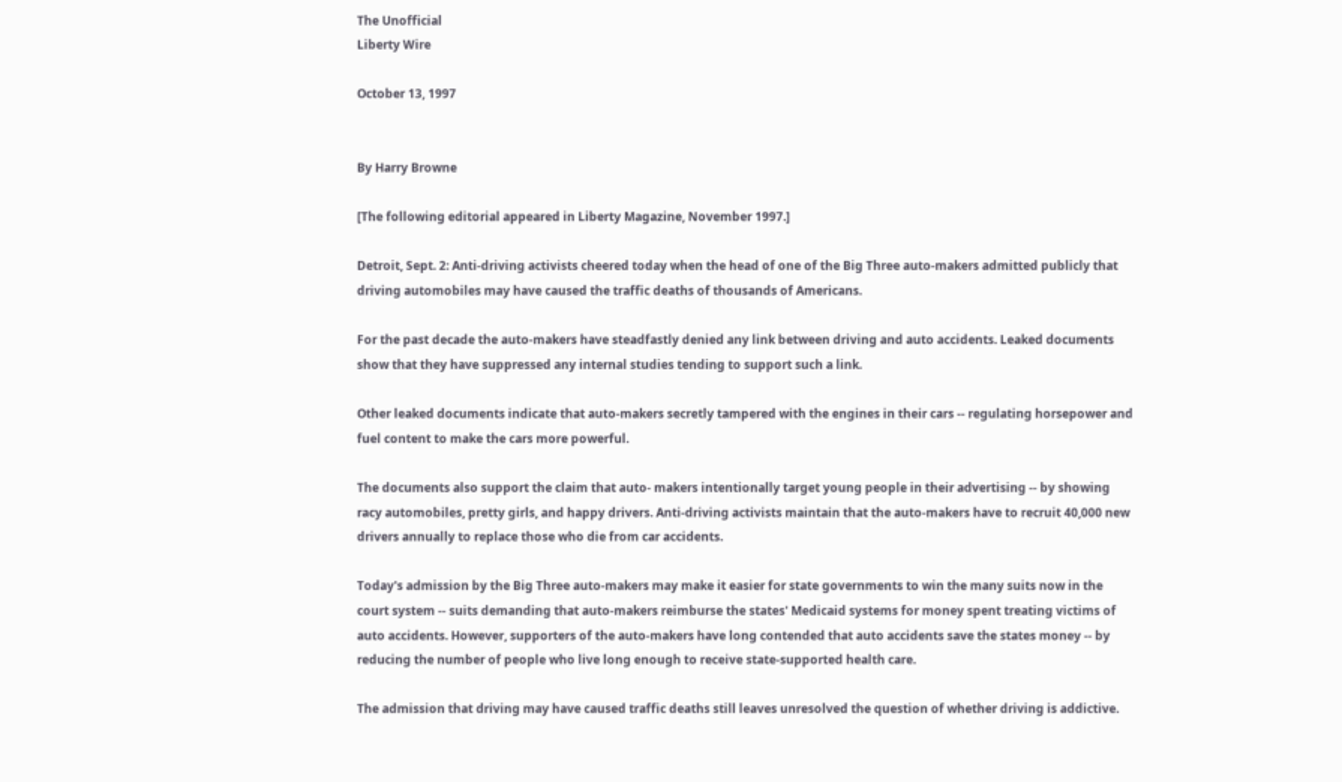The Unofficial
Liberty Wire

October 13, 1997


By Harry Browne

[The following editorial appeared in Liberty Magazine, November 1997.]

Detroit, Sept. 2: Anti-driving activists cheered today when the head of one of the Big Three auto-makers admitted publicly that driving automobiles may have caused the traffic deaths of thousands of Americans.

For the past decade the auto-makers have steadfastly denied any link between driving and auto accidents. Leaked documents show that they have suppressed any internal studies tending to support such a link.

Other leaked documents indicate that auto-makers secretly tampered with the engines in their cars -- regulating horsepower and fuel content to make the cars more powerful.

The documents also support the claim that auto- makers intentionally target young people in their advertising -- by showing racy automobiles, pretty girls, and happy drivers. Anti-driving activists maintain that the auto-makers have to recruit 40,000 new drivers annually to replace those who die from car accidents.

Today's admission by the Big Three auto-makers may make it easier for state governments to win the many suits now in the court system -- suits demanding that auto-makers reimburse the states' Medicaid systems for money spent treating victims of auto accidents. However, supporters of the auto-makers have long contended that auto accidents save the states money -- by reducing the number of people who live long enough to receive state-supported health care.

The admission that driving may have caused traffic deaths still leaves unresolved the question of whether driving is addictive.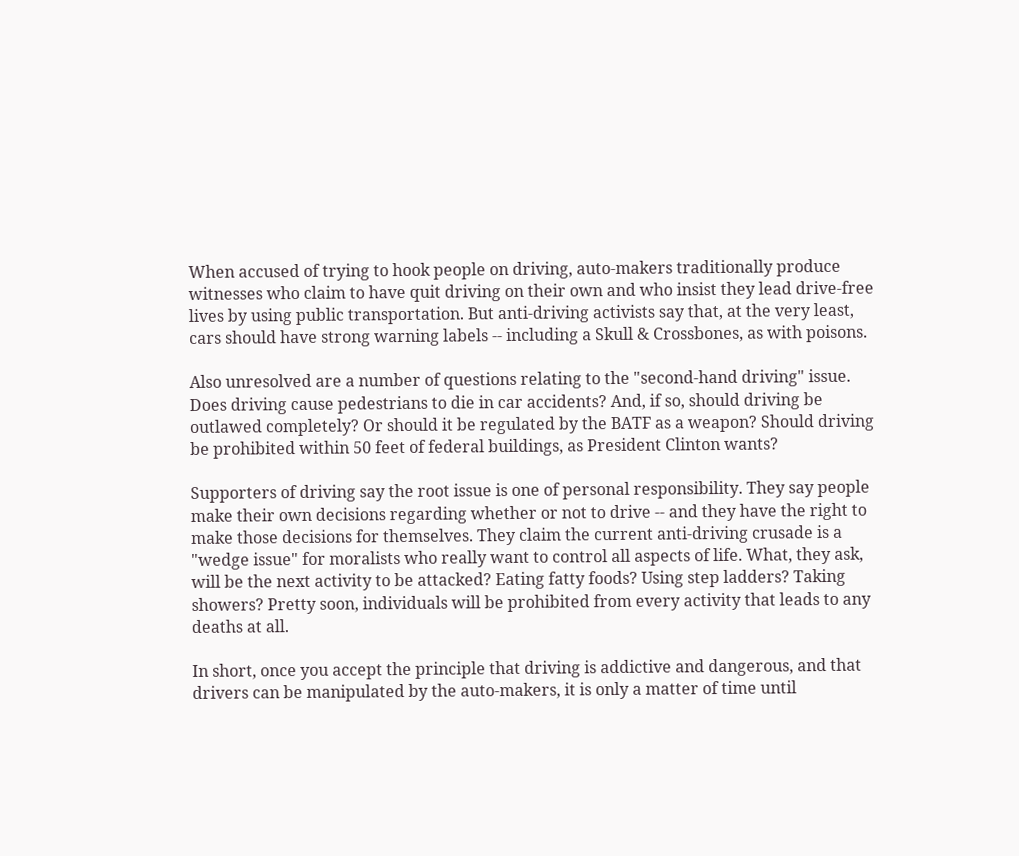When accused of trying to hook people on driving, auto-makers traditionally produce witnesses who claim to have quit driving on their own and who insist they lead drive-free lives by using public transportation. But anti-driving activists say that, at the very least, cars should have strong warning labels -- including a Skull & Crossbones, as with poisons.

Also unresolved are a number of questions relating to the "second-hand driving" issue. Does driving cause pedestrians to die in car accidents? And, if so, should driving be outlawed completely? Or should it be regulated by the BATF as a weapon? Should driving be prohibited within 50 feet of federal buildings, as President Clinton wants?

Supporters of driving say the root issue is one of personal responsibility. They say people make their own decisions regarding whether or not to drive -- and they have the right to make those decisions for themselves. They claim the current anti-driving crusade is a "wedge issue" for moralists who really want to control all aspects of life. What, they ask, will be the next activity to be attacked? Eating fatty foods? Using step ladders? Taking showers? Pretty soon, individuals will be prohibited from every activity that leads to any deaths at all.

In short, once you accept the principle that driving is addictive and dangerous, and that drivers can be manipulated by the auto-makers, it is only a matter of time until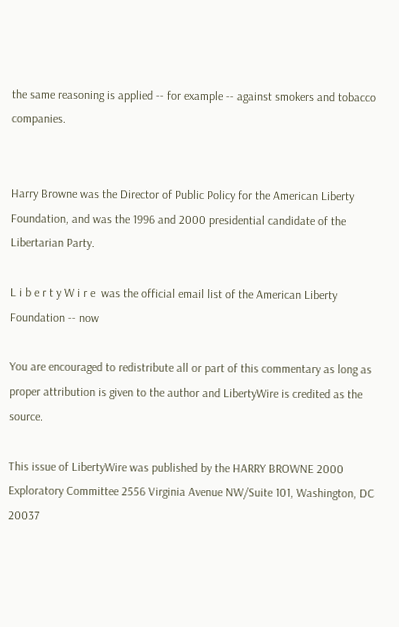the same reasoning is applied -- for example -- against smokers and tobacco companies.


Harry Browne was the Director of Public Policy for the American Liberty Foundation, and was the 1996 and 2000 presidential candidate of the Libertarian Party.

L i b e r t y W i r e  was the official email list of the American Liberty Foundation -- now

You are encouraged to redistribute all or part of this commentary as long as proper attribution is given to the author and LibertyWire is credited as the source.

This issue of LibertyWire was published by the HARRY BROWNE 2000 Exploratory Committee 2556 Virginia Avenue NW/Suite 101, Washington, DC 20037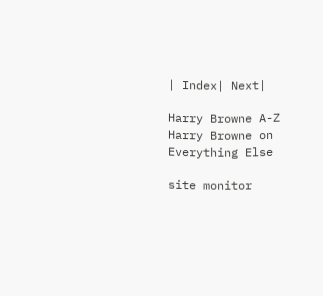| Index| Next|

Harry Browne A-Z
Harry Browne on Everything Else

site monitor